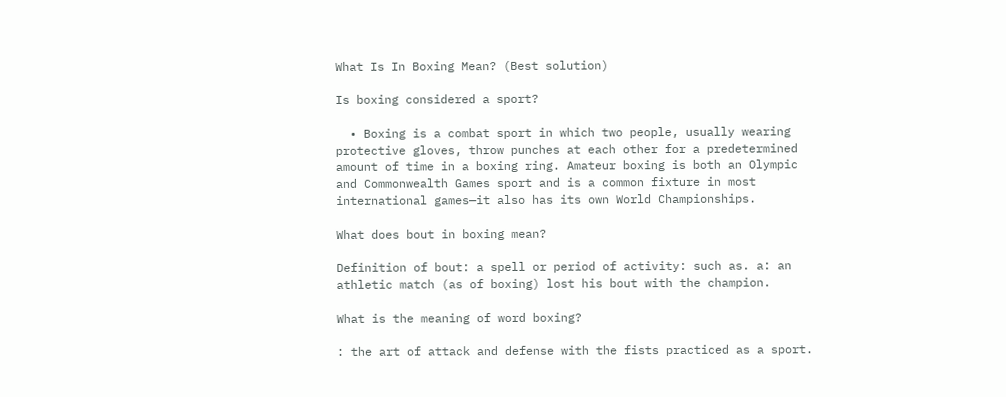What Is In Boxing Mean? (Best solution)

Is boxing considered a sport?

  • Boxing is a combat sport in which two people, usually wearing protective gloves, throw punches at each other for a predetermined amount of time in a boxing ring. Amateur boxing is both an Olympic and Commonwealth Games sport and is a common fixture in most international games—it also has its own World Championships.

What does bout in boxing mean?

Definition of bout: a spell or period of activity: such as. a: an athletic match (as of boxing) lost his bout with the champion.

What is the meaning of word boxing?

: the art of attack and defense with the fists practiced as a sport.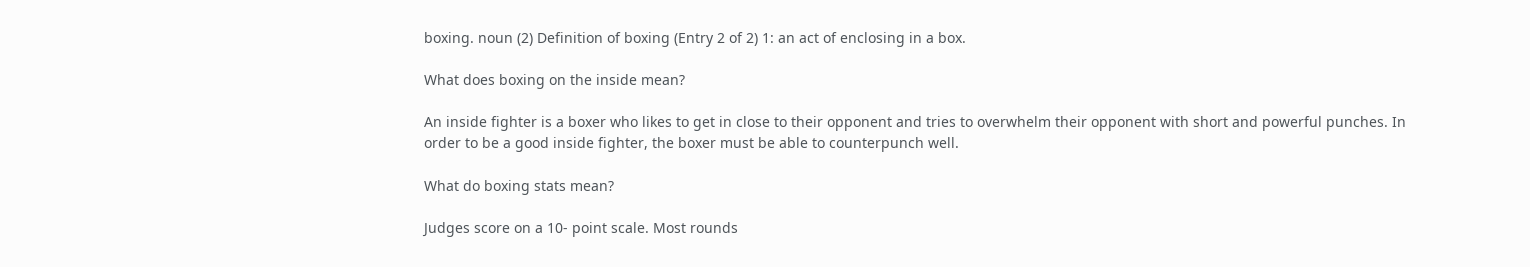boxing. noun (2) Definition of boxing (Entry 2 of 2) 1: an act of enclosing in a box.

What does boxing on the inside mean?

An inside fighter is a boxer who likes to get in close to their opponent and tries to overwhelm their opponent with short and powerful punches. In order to be a good inside fighter, the boxer must be able to counterpunch well.

What do boxing stats mean?

Judges score on a 10- point scale. Most rounds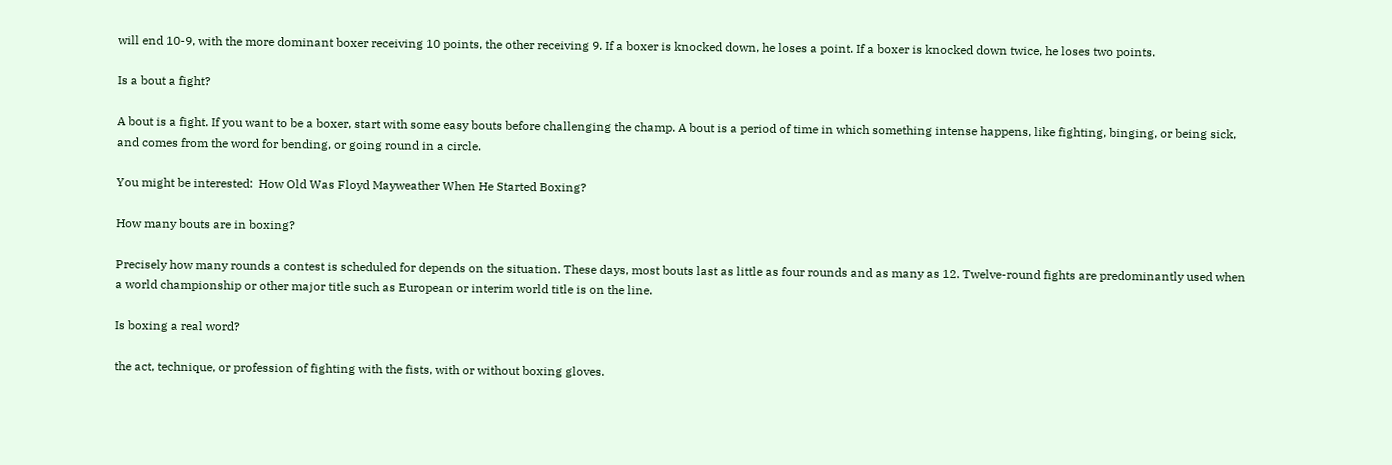will end 10-9, with the more dominant boxer receiving 10 points, the other receiving 9. If a boxer is knocked down, he loses a point. If a boxer is knocked down twice, he loses two points.

Is a bout a fight?

A bout is a fight. If you want to be a boxer, start with some easy bouts before challenging the champ. A bout is a period of time in which something intense happens, like fighting, binging, or being sick, and comes from the word for bending, or going round in a circle.

You might be interested:  How Old Was Floyd Mayweather When He Started Boxing?

How many bouts are in boxing?

Precisely how many rounds a contest is scheduled for depends on the situation. These days, most bouts last as little as four rounds and as many as 12. Twelve-round fights are predominantly used when a world championship or other major title such as European or interim world title is on the line.

Is boxing a real word?

the act, technique, or profession of fighting with the fists, with or without boxing gloves.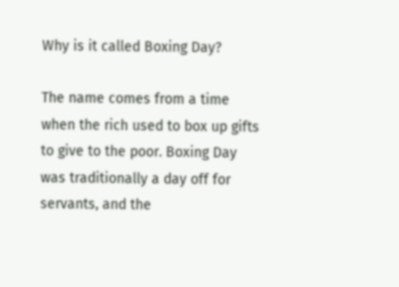Why is it called Boxing Day?

The name comes from a time when the rich used to box up gifts to give to the poor. Boxing Day was traditionally a day off for servants, and the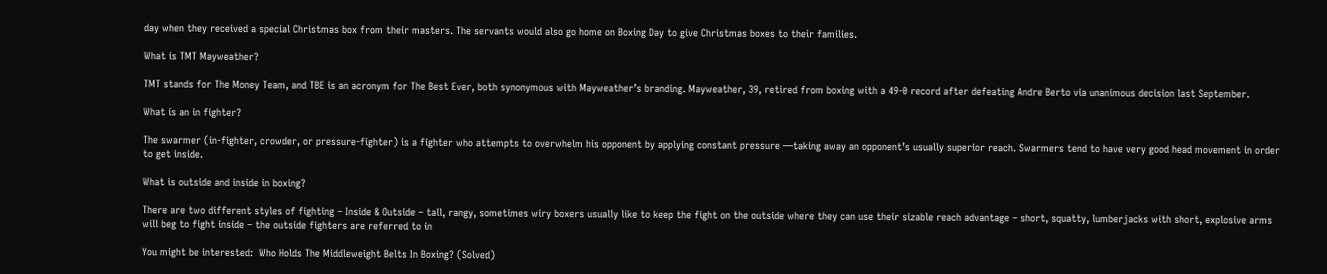day when they received a special Christmas box from their masters. The servants would also go home on Boxing Day to give Christmas boxes to their families.

What is TMT Mayweather?

TMT stands for The Money Team, and TBE is an acronym for The Best Ever, both synonymous with Mayweather’s branding. Mayweather, 39, retired from boxing with a 49-0 record after defeating Andre Berto via unanimous decision last September.

What is an in fighter?

The swarmer (in-fighter, crowder, or pressure-fighter) is a fighter who attempts to overwhelm his opponent by applying constant pressure —taking away an opponent’s usually superior reach. Swarmers tend to have very good head movement in order to get inside.

What is outside and inside in boxing?

There are two different styles of fighting – Inside & Outside – tall, rangy, sometimes wiry boxers usually like to keep the fight on the outside where they can use their sizable reach advantage – short, squatty, lumberjacks with short, explosive arms will beg to fight inside – the outside fighters are referred to in

You might be interested:  Who Holds The Middleweight Belts In Boxing? (Solved)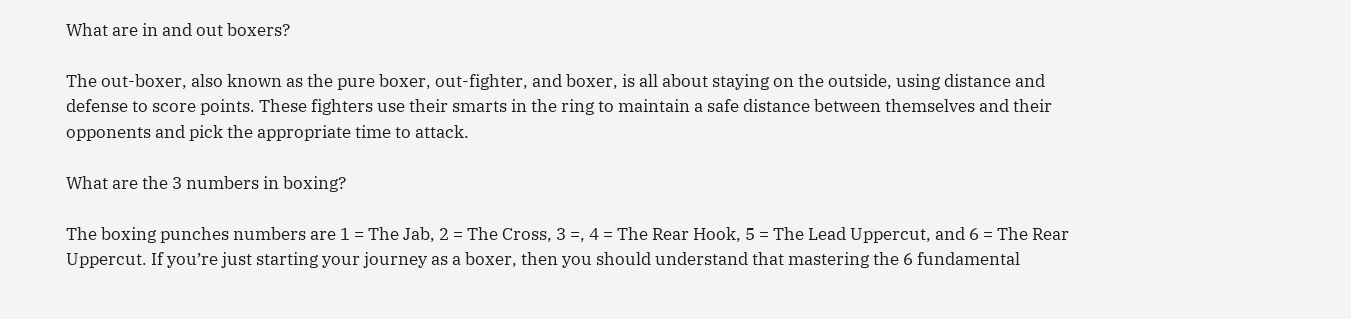What are in and out boxers?

The out-boxer, also known as the pure boxer, out-fighter, and boxer, is all about staying on the outside, using distance and defense to score points. These fighters use their smarts in the ring to maintain a safe distance between themselves and their opponents and pick the appropriate time to attack.

What are the 3 numbers in boxing?

The boxing punches numbers are 1 = The Jab, 2 = The Cross, 3 =, 4 = The Rear Hook, 5 = The Lead Uppercut, and 6 = The Rear Uppercut. If you’re just starting your journey as a boxer, then you should understand that mastering the 6 fundamental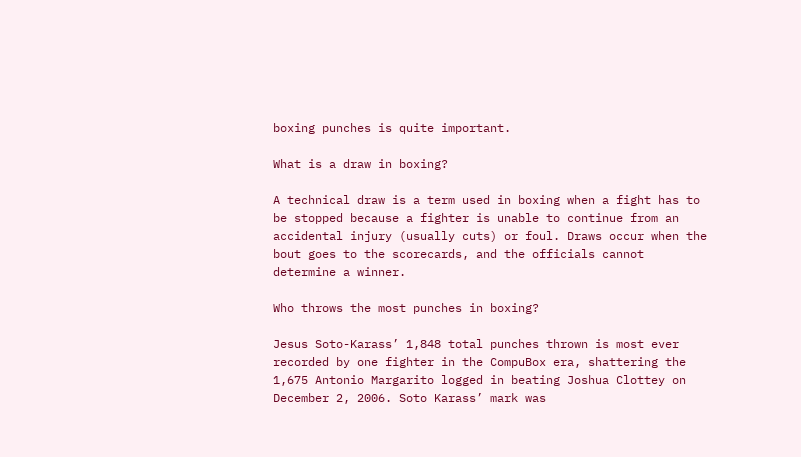boxing punches is quite important.

What is a draw in boxing?

A technical draw is a term used in boxing when a fight has to be stopped because a fighter is unable to continue from an accidental injury (usually cuts) or foul. Draws occur when the bout goes to the scorecards, and the officials cannot determine a winner.

Who throws the most punches in boxing?

Jesus Soto-Karass’ 1,848 total punches thrown is most ever recorded by one fighter in the CompuBox era, shattering the 1,675 Antonio Margarito logged in beating Joshua Clottey on December 2, 2006. Soto Karass’ mark was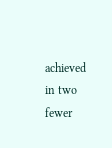achieved in two fewer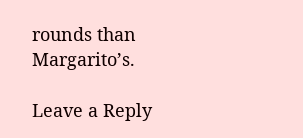rounds than Margarito’s.

Leave a Reply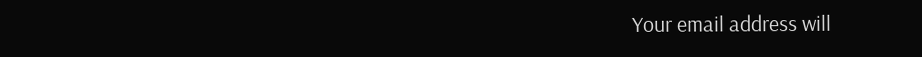Your email address will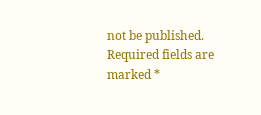not be published. Required fields are marked *